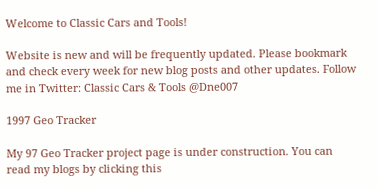Welcome to Classic Cars and Tools!

Website is new and will be frequently updated. Please bookmark and check every week for new blog posts and other updates. Follow me in Twitter: Classic Cars & Tools @Dne007

1997 Geo Tracker

My 97 Geo Tracker project page is under construction. You can read my blogs by clicking this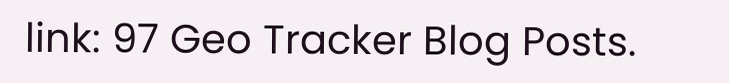link: 97 Geo Tracker Blog Posts.